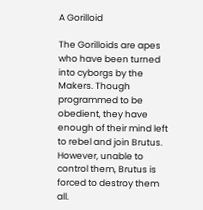A Gorilloid

The Gorilloids are apes who have been turned into cyborgs by the Makers. Though programmed to be obedient, they have enough of their mind left to rebel and join Brutus. However, unable to control them, Brutus is forced to destroy them all.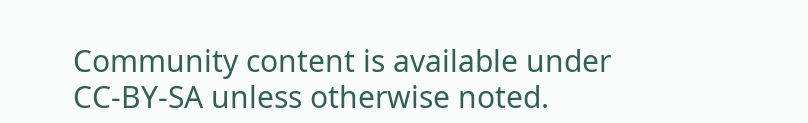Community content is available under CC-BY-SA unless otherwise noted.